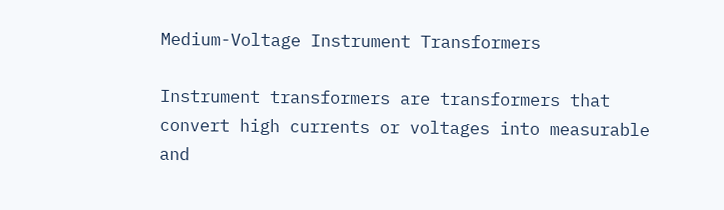Medium-Voltage Instrument Transformers

Instrument transformers are transformers that convert high currents or voltages into measurable and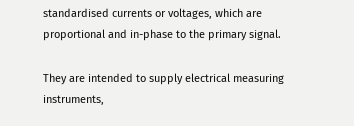standardised currents or voltages, which are proportional and in-phase to the primary signal.

They are intended to supply electrical measuring instruments,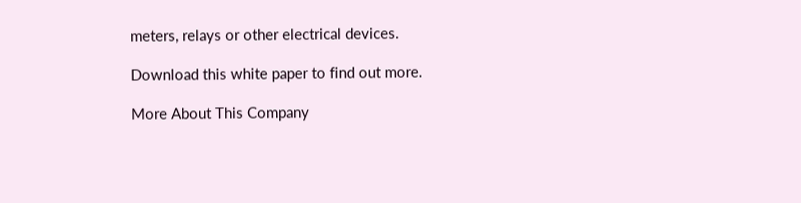meters, relays or other electrical devices.

Download this white paper to find out more.

More About This Company